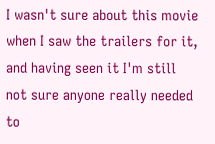I wasn't sure about this movie when I saw the trailers for it, and having seen it I'm still not sure anyone really needed to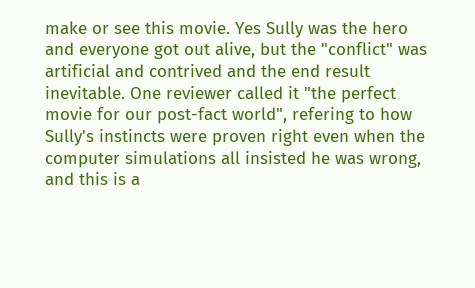make or see this movie. Yes Sully was the hero and everyone got out alive, but the "conflict" was artificial and contrived and the end result inevitable. One reviewer called it "the perfect movie for our post-fact world", refering to how Sully's instincts were proven right even when the computer simulations all insisted he was wrong, and this is a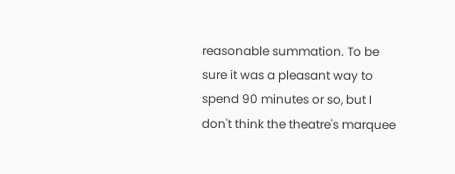reasonable summation. To be sure it was a pleasant way to spend 90 minutes or so, but I don't think the theatre's marquee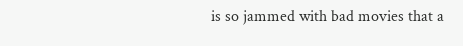is so jammed with bad movies that a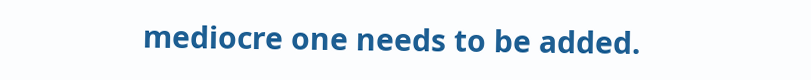mediocre one needs to be added.